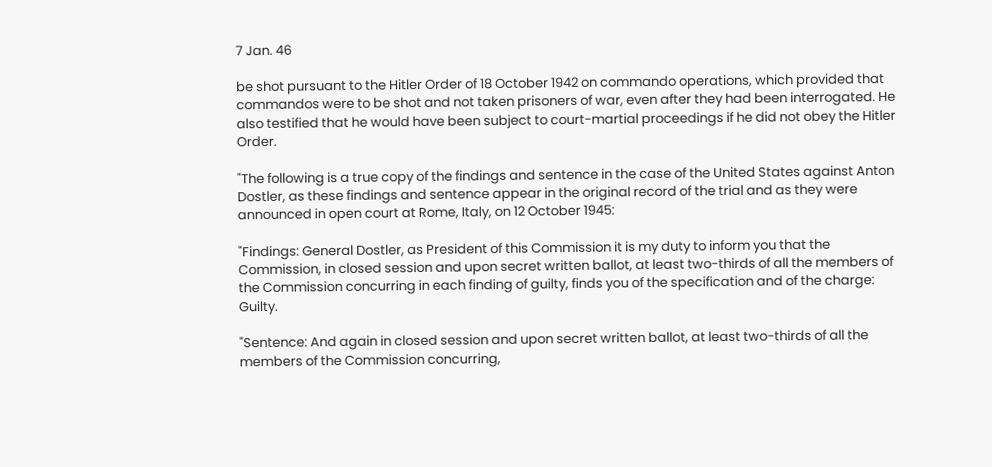7 Jan. 46

be shot pursuant to the Hitler Order of 18 October 1942 on commando operations, which provided that commandos were to be shot and not taken prisoners of war, even after they had been interrogated. He also testified that he would have been subject to court-martial proceedings if he did not obey the Hitler Order.

"The following is a true copy of the findings and sentence in the case of the United States against Anton Dostler, as these findings and sentence appear in the original record of the trial and as they were announced in open court at Rome, Italy, on 12 October 1945:

"Findings: General Dostler, as President of this Commission it is my duty to inform you that the Commission, in closed session and upon secret written ballot, at least two-thirds of all the members of the Commission concurring in each finding of guilty, finds you of the specification and of the charge: Guilty.

"Sentence: And again in closed session and upon secret written ballot, at least two-thirds of all the members of the Commission concurring,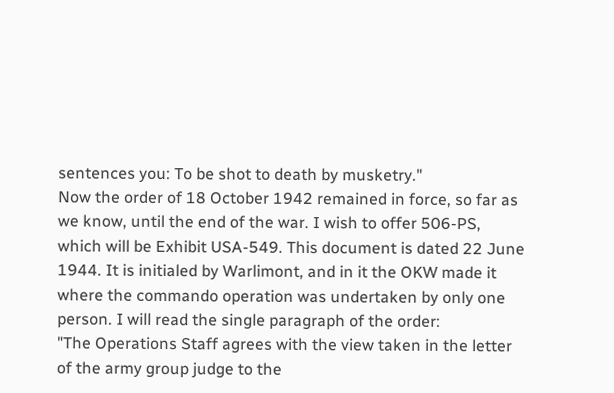sentences you: To be shot to death by musketry."
Now the order of 18 October 1942 remained in force, so far as we know, until the end of the war. I wish to offer 506-PS, which will be Exhibit USA-549. This document is dated 22 June 1944. It is initialed by Warlimont, and in it the OKW made it where the commando operation was undertaken by only one person. I will read the single paragraph of the order:
"The Operations Staff agrees with the view taken in the letter of the army group judge to the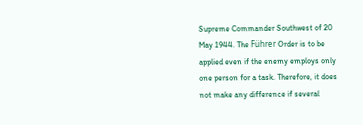Supreme Commander Southwest of 20 May 1944. The Führer Order is to be applied even if the enemy employs only one person for a task. Therefore, it does not make any difference if several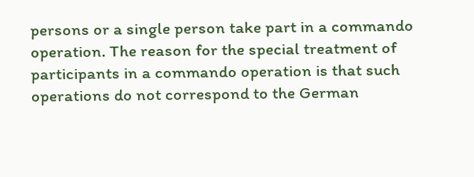persons or a single person take part in a commando operation. The reason for the special treatment of participants in a commando operation is that such operations do not correspond to the German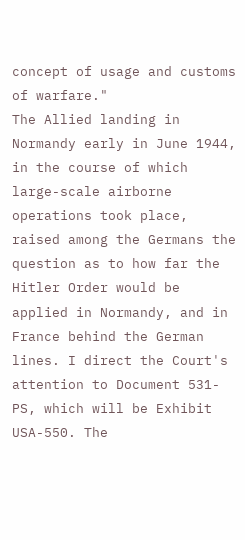concept of usage and customs of warfare."
The Allied landing in Normandy early in June 1944, in the course of which large-scale airborne operations took place, raised among the Germans the question as to how far the Hitler Order would be applied in Normandy, and in France behind the German lines. I direct the Court's attention to Document 531-PS, which will be Exhibit USA-550. The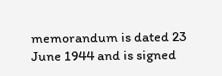memorandum is dated 23 June 1944 and is signed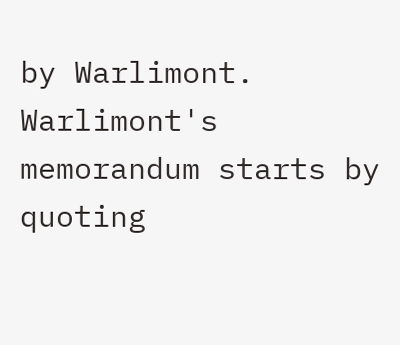by Warlimont. Warlimont's memorandum starts by quoting